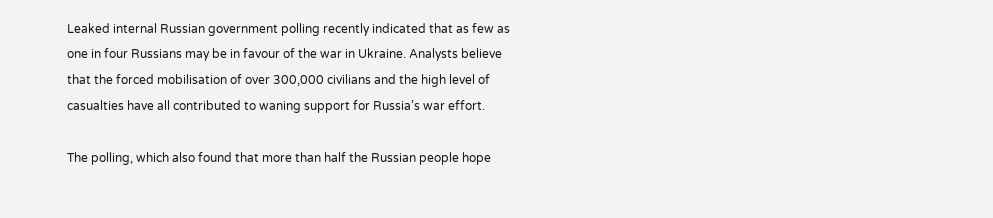Leaked internal Russian government polling recently indicated that as few as one in four Russians may be in favour of the war in Ukraine. Analysts believe that the forced mobilisation of over 300,000 civilians and the high level of casualties have all contributed to waning support for Russia’s war effort.

The polling, which also found that more than half the Russian people hope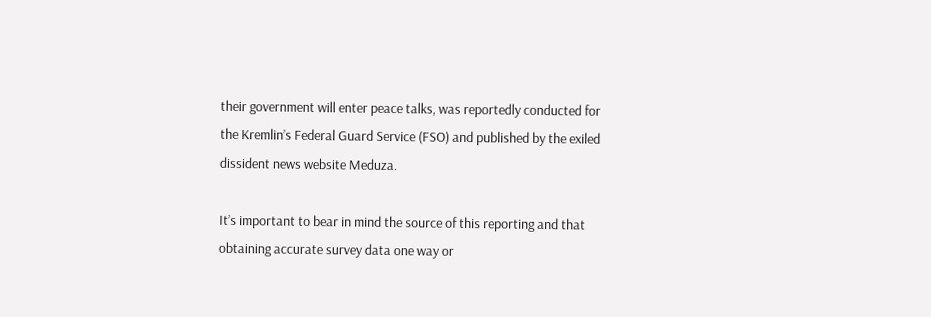their government will enter peace talks, was reportedly conducted for the Kremlin’s Federal Guard Service (FSO) and published by the exiled dissident news website Meduza.

It’s important to bear in mind the source of this reporting and that obtaining accurate survey data one way or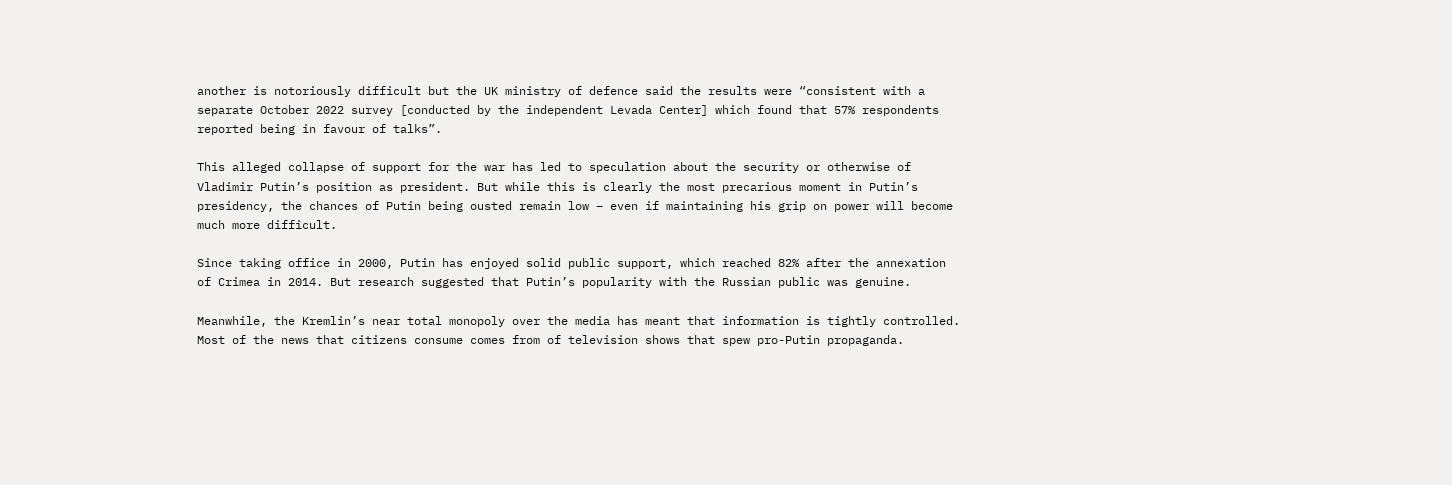another is notoriously difficult but the UK ministry of defence said the results were “consistent with a separate October 2022 survey [conducted by the independent Levada Center] which found that 57% respondents reported being in favour of talks”.

This alleged collapse of support for the war has led to speculation about the security or otherwise of Vladimir Putin’s position as president. But while this is clearly the most precarious moment in Putin’s presidency, the chances of Putin being ousted remain low – even if maintaining his grip on power will become much more difficult.

Since taking office in 2000, Putin has enjoyed solid public support, which reached 82% after the annexation of Crimea in 2014. But research suggested that Putin’s popularity with the Russian public was genuine.

Meanwhile, the Kremlin’s near total monopoly over the media has meant that information is tightly controlled. Most of the news that citizens consume comes from of television shows that spew pro-Putin propaganda.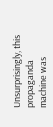Unsurprisingly, this propaganda machine was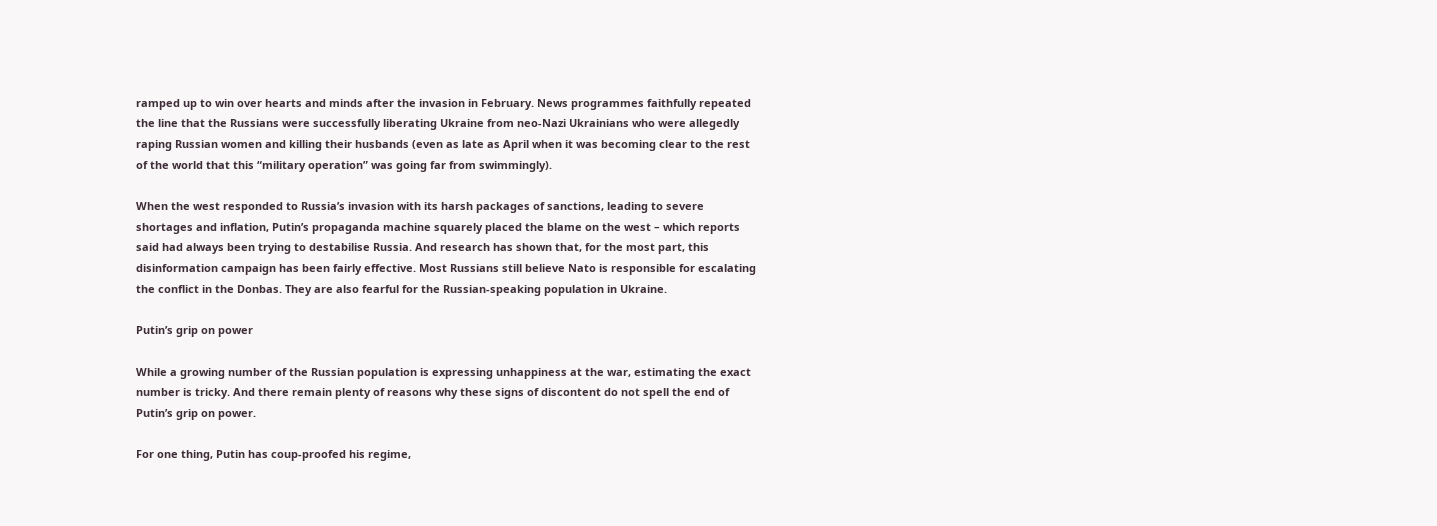ramped up to win over hearts and minds after the invasion in February. News programmes faithfully repeated the line that the Russians were successfully liberating Ukraine from neo-Nazi Ukrainians who were allegedly raping Russian women and killing their husbands (even as late as April when it was becoming clear to the rest of the world that this “military operation” was going far from swimmingly).

When the west responded to Russia’s invasion with its harsh packages of sanctions, leading to severe shortages and inflation, Putin’s propaganda machine squarely placed the blame on the west – which reports said had always been trying to destabilise Russia. And research has shown that, for the most part, this disinformation campaign has been fairly effective. Most Russians still believe Nato is responsible for escalating the conflict in the Donbas. They are also fearful for the Russian-speaking population in Ukraine.

Putin’s grip on power

While a growing number of the Russian population is expressing unhappiness at the war, estimating the exact number is tricky. And there remain plenty of reasons why these signs of discontent do not spell the end of Putin’s grip on power.

For one thing, Putin has coup-proofed his regime,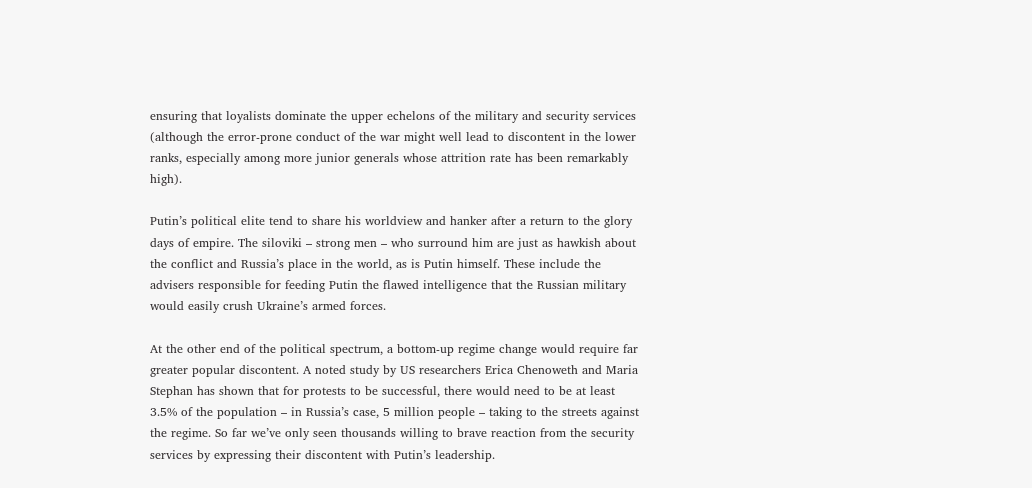ensuring that loyalists dominate the upper echelons of the military and security services (although the error-prone conduct of the war might well lead to discontent in the lower ranks, especially among more junior generals whose attrition rate has been remarkably high).

Putin’s political elite tend to share his worldview and hanker after a return to the glory days of empire. The siloviki – strong men – who surround him are just as hawkish about the conflict and Russia’s place in the world, as is Putin himself. These include the advisers responsible for feeding Putin the flawed intelligence that the Russian military would easily crush Ukraine’s armed forces.

At the other end of the political spectrum, a bottom-up regime change would require far greater popular discontent. A noted study by US researchers Erica Chenoweth and Maria Stephan has shown that for protests to be successful, there would need to be at least 3.5% of the population – in Russia’s case, 5 million people – taking to the streets against the regime. So far we’ve only seen thousands willing to brave reaction from the security services by expressing their discontent with Putin’s leadership.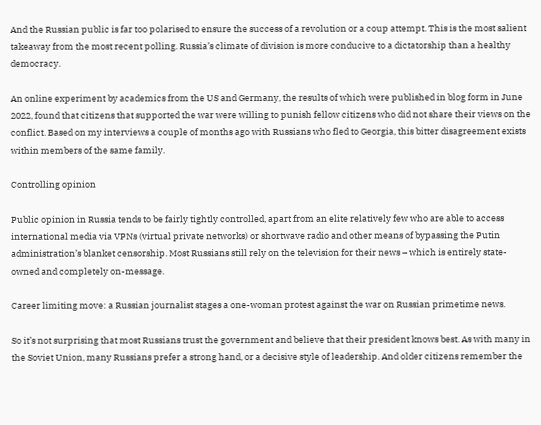And the Russian public is far too polarised to ensure the success of a revolution or a coup attempt. This is the most salient takeaway from the most recent polling. Russia’s climate of division is more conducive to a dictatorship than a healthy democracy.

An online experiment by academics from the US and Germany, the results of which were published in blog form in June 2022, found that citizens that supported the war were willing to punish fellow citizens who did not share their views on the conflict. Based on my interviews a couple of months ago with Russians who fled to Georgia, this bitter disagreement exists within members of the same family.

Controlling opinion

Public opinion in Russia tends to be fairly tightly controlled, apart from an elite relatively few who are able to access international media via VPNs (virtual private networks) or shortwave radio and other means of bypassing the Putin administration’s blanket censorship. Most Russians still rely on the television for their news – which is entirely state-owned and completely on-message.

Career limiting move: a Russian journalist stages a one-woman protest against the war on Russian primetime news.

So it’s not surprising that most Russians trust the government and believe that their president knows best. As with many in the Soviet Union, many Russians prefer a strong hand, or a decisive style of leadership. And older citizens remember the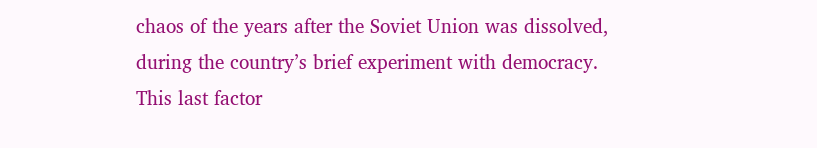chaos of the years after the Soviet Union was dissolved, during the country’s brief experiment with democracy. This last factor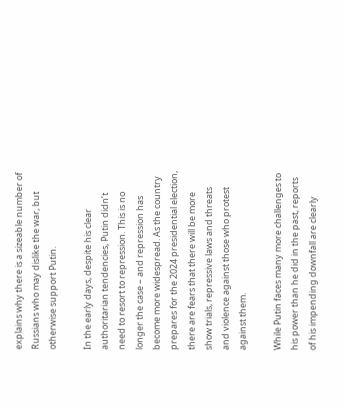explains why there is a sizeable number of Russians who may dislike the war, but otherwise support Putin.

In the early days, despite his clear authoritarian tendencies, Putin didn’t need to resort to repression. This is no longer the case – and repression has become more widespread. As the country prepares for the 2024 presidential election, there are fears that there will be more show trials, repressive laws and threats and violence against those who protest against them.

While Putin faces many more challenges to his power than he did in the past, reports of his impending downfall are clearly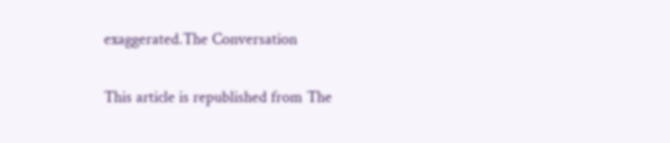exaggerated.The Conversation


This article is republished from The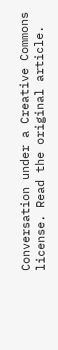Conversation under a Creative Commons license. Read the original article.